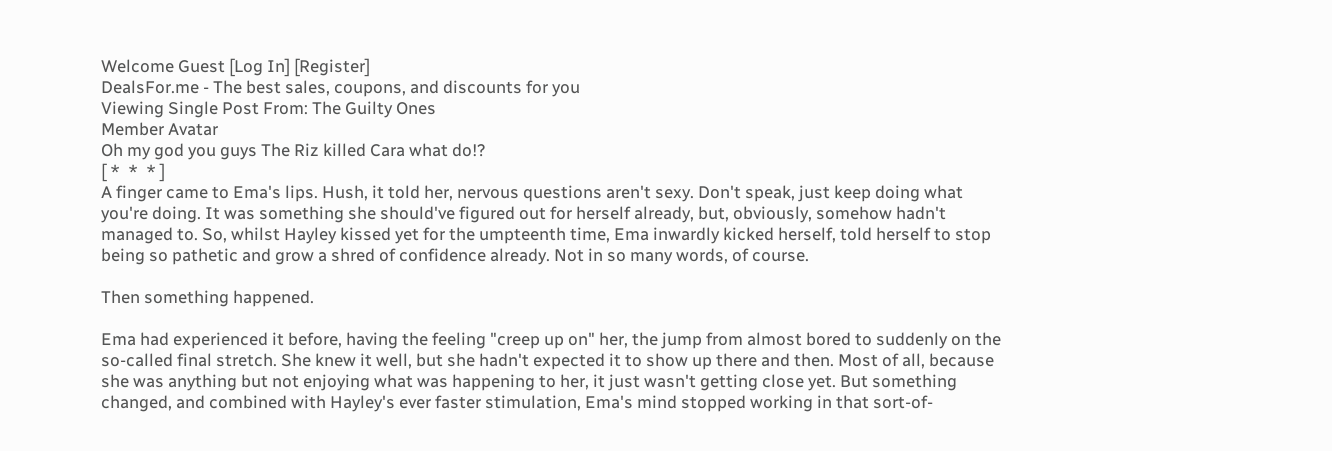Welcome Guest [Log In] [Register]
DealsFor.me - The best sales, coupons, and discounts for you
Viewing Single Post From: The Guilty Ones
Member Avatar
Oh my god you guys The Riz killed Cara what do!?
[ *  *  * ]
A finger came to Ema's lips. Hush, it told her, nervous questions aren't sexy. Don't speak, just keep doing what you're doing. It was something she should've figured out for herself already, but, obviously, somehow hadn't managed to. So, whilst Hayley kissed yet for the umpteenth time, Ema inwardly kicked herself, told herself to stop being so pathetic and grow a shred of confidence already. Not in so many words, of course.

Then something happened.

Ema had experienced it before, having the feeling "creep up on" her, the jump from almost bored to suddenly on the so-called final stretch. She knew it well, but she hadn't expected it to show up there and then. Most of all, because she was anything but not enjoying what was happening to her, it just wasn't getting close yet. But something changed, and combined with Hayley's ever faster stimulation, Ema's mind stopped working in that sort-of-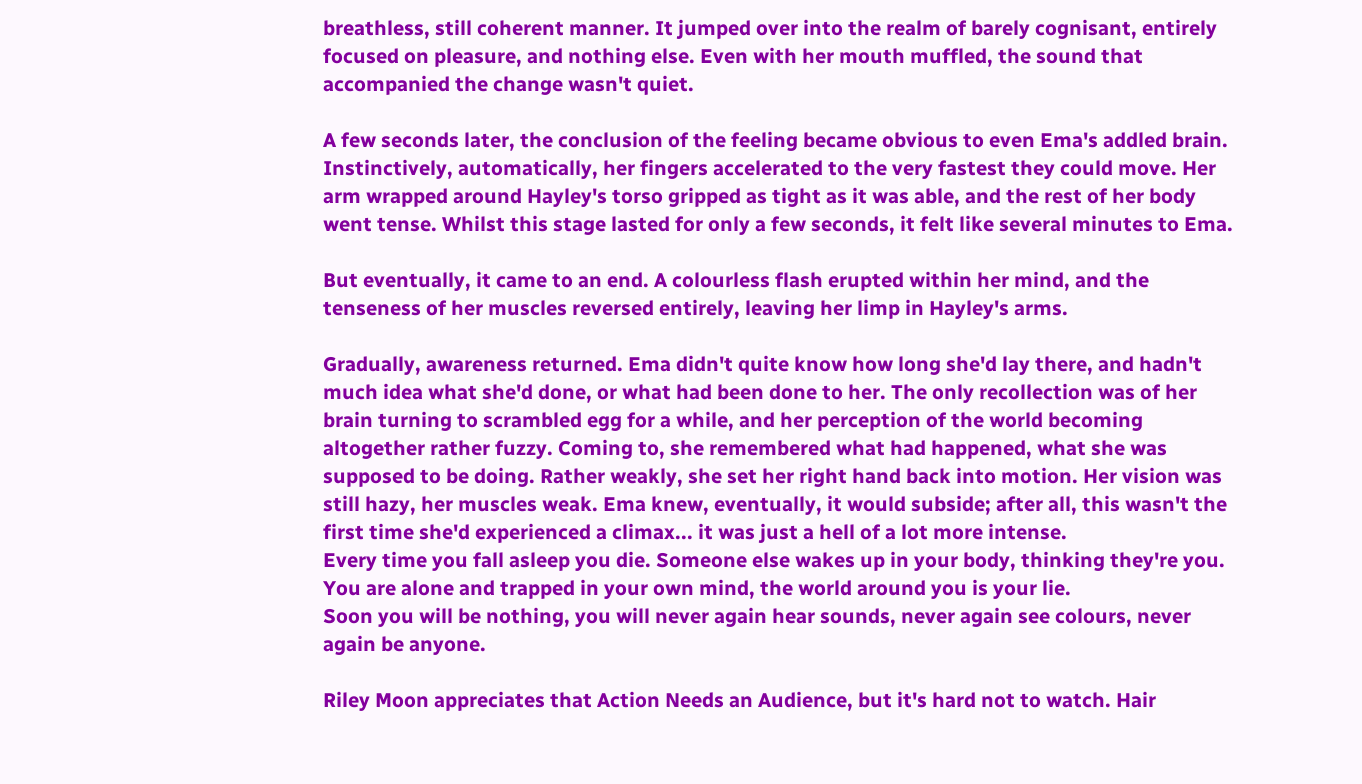breathless, still coherent manner. It jumped over into the realm of barely cognisant, entirely focused on pleasure, and nothing else. Even with her mouth muffled, the sound that accompanied the change wasn't quiet.

A few seconds later, the conclusion of the feeling became obvious to even Ema's addled brain. Instinctively, automatically, her fingers accelerated to the very fastest they could move. Her arm wrapped around Hayley's torso gripped as tight as it was able, and the rest of her body went tense. Whilst this stage lasted for only a few seconds, it felt like several minutes to Ema.

But eventually, it came to an end. A colourless flash erupted within her mind, and the tenseness of her muscles reversed entirely, leaving her limp in Hayley's arms.

Gradually, awareness returned. Ema didn't quite know how long she'd lay there, and hadn't much idea what she'd done, or what had been done to her. The only recollection was of her brain turning to scrambled egg for a while, and her perception of the world becoming altogether rather fuzzy. Coming to, she remembered what had happened, what she was supposed to be doing. Rather weakly, she set her right hand back into motion. Her vision was still hazy, her muscles weak. Ema knew, eventually, it would subside; after all, this wasn't the first time she'd experienced a climax... it was just a hell of a lot more intense.
Every time you fall asleep you die. Someone else wakes up in your body, thinking they're you.
You are alone and trapped in your own mind, the world around you is your lie.
Soon you will be nothing, you will never again hear sounds, never again see colours, never again be anyone.

Riley Moon appreciates that Action Needs an Audience, but it's hard not to watch. Hair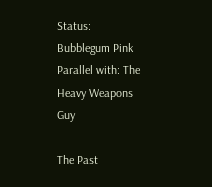Status: Bubblegum Pink
Parallel with: The Heavy Weapons Guy

The Past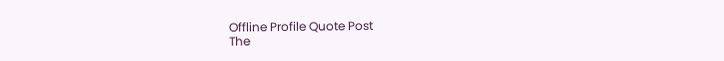Offline Profile Quote Post
The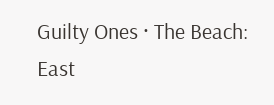Guilty Ones · The Beach: East